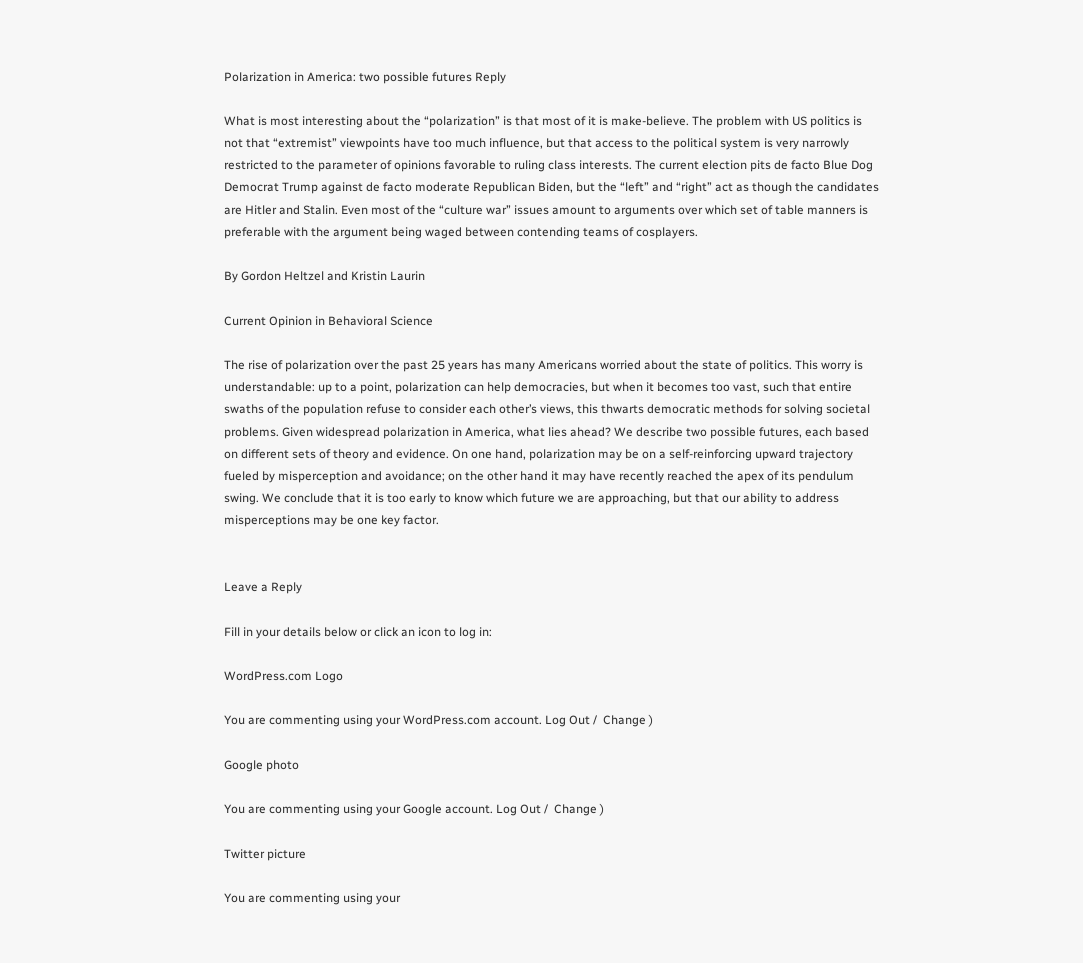Polarization in America: two possible futures Reply

What is most interesting about the “polarization” is that most of it is make-believe. The problem with US politics is not that “extremist” viewpoints have too much influence, but that access to the political system is very narrowly restricted to the parameter of opinions favorable to ruling class interests. The current election pits de facto Blue Dog Democrat Trump against de facto moderate Republican Biden, but the “left” and “right” act as though the candidates are Hitler and Stalin. Even most of the “culture war” issues amount to arguments over which set of table manners is preferable with the argument being waged between contending teams of cosplayers.

By Gordon Heltzel and Kristin Laurin

Current Opinion in Behavioral Science

The rise of polarization over the past 25 years has many Americans worried about the state of politics. This worry is understandable: up to a point, polarization can help democracies, but when it becomes too vast, such that entire swaths of the population refuse to consider each other’s views, this thwarts democratic methods for solving societal problems. Given widespread polarization in America, what lies ahead? We describe two possible futures, each based on different sets of theory and evidence. On one hand, polarization may be on a self-reinforcing upward trajectory fueled by misperception and avoidance; on the other hand it may have recently reached the apex of its pendulum swing. We conclude that it is too early to know which future we are approaching, but that our ability to address misperceptions may be one key factor.


Leave a Reply

Fill in your details below or click an icon to log in:

WordPress.com Logo

You are commenting using your WordPress.com account. Log Out /  Change )

Google photo

You are commenting using your Google account. Log Out /  Change )

Twitter picture

You are commenting using your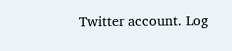Twitter account. Log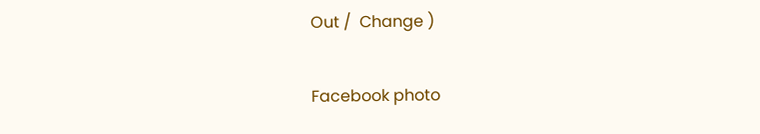Out /  Change )

Facebook photo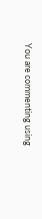You are commenting using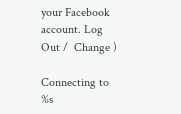your Facebook account. Log Out /  Change )

Connecting to %s